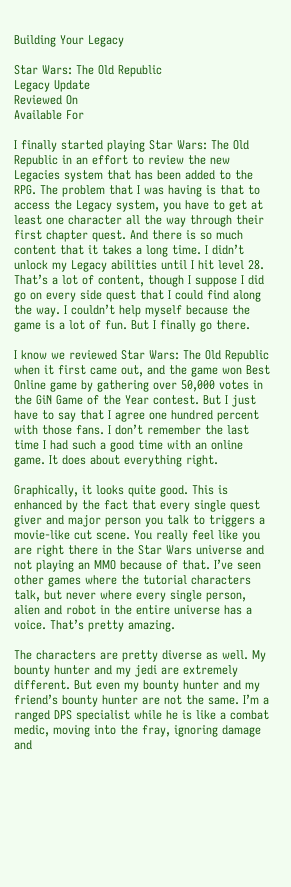Building Your Legacy

Star Wars: The Old Republic
Legacy Update
Reviewed On
Available For

I finally started playing Star Wars: The Old Republic in an effort to review the new Legacies system that has been added to the RPG. The problem that I was having is that to access the Legacy system, you have to get at least one character all the way through their first chapter quest. And there is so much content that it takes a long time. I didn’t unlock my Legacy abilities until I hit level 28. That’s a lot of content, though I suppose I did go on every side quest that I could find along the way. I couldn’t help myself because the game is a lot of fun. But I finally go there.

I know we reviewed Star Wars: The Old Republic when it first came out, and the game won Best Online game by gathering over 50,000 votes in the GiN Game of the Year contest. But I just have to say that I agree one hundred percent with those fans. I don’t remember the last time I had such a good time with an online game. It does about everything right.

Graphically, it looks quite good. This is enhanced by the fact that every single quest giver and major person you talk to triggers a movie-like cut scene. You really feel like you are right there in the Star Wars universe and not playing an MMO because of that. I’ve seen other games where the tutorial characters talk, but never where every single person, alien and robot in the entire universe has a voice. That’s pretty amazing.

The characters are pretty diverse as well. My bounty hunter and my jedi are extremely different. But even my bounty hunter and my friend’s bounty hunter are not the same. I’m a ranged DPS specialist while he is like a combat medic, moving into the fray, ignoring damage and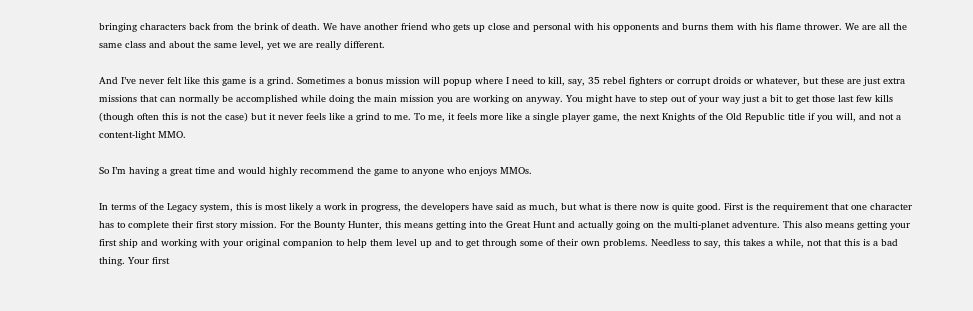bringing characters back from the brink of death. We have another friend who gets up close and personal with his opponents and burns them with his flame thrower. We are all the same class and about the same level, yet we are really different.

And I’ve never felt like this game is a grind. Sometimes a bonus mission will popup where I need to kill, say, 35 rebel fighters or corrupt droids or whatever, but these are just extra missions that can normally be accomplished while doing the main mission you are working on anyway. You might have to step out of your way just a bit to get those last few kills (though often this is not the case) but it never feels like a grind to me. To me, it feels more like a single player game, the next Knights of the Old Republic title if you will, and not a content-light MMO.

So I’m having a great time and would highly recommend the game to anyone who enjoys MMOs.

In terms of the Legacy system, this is most likely a work in progress, the developers have said as much, but what is there now is quite good. First is the requirement that one character has to complete their first story mission. For the Bounty Hunter, this means getting into the Great Hunt and actually going on the multi-planet adventure. This also means getting your first ship and working with your original companion to help them level up and to get through some of their own problems. Needless to say, this takes a while, not that this is a bad thing. Your first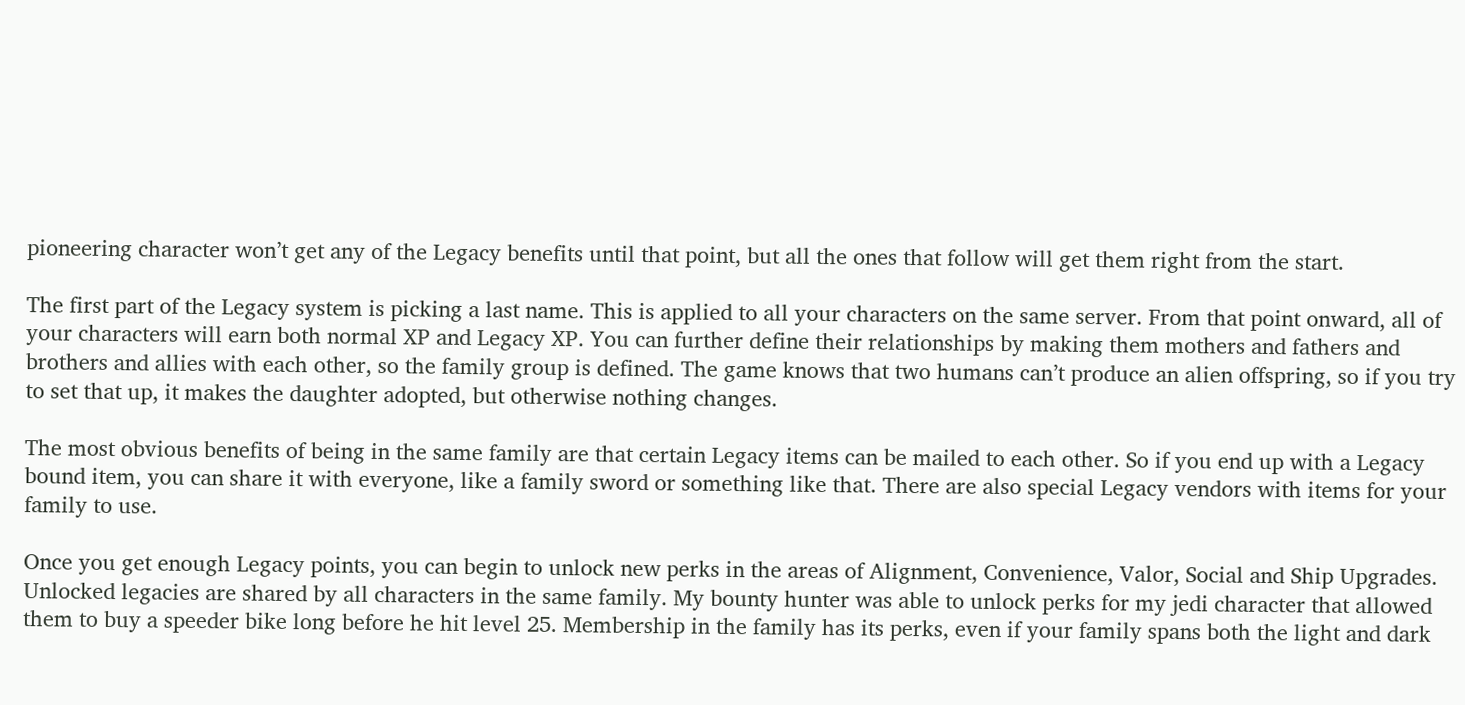pioneering character won’t get any of the Legacy benefits until that point, but all the ones that follow will get them right from the start.

The first part of the Legacy system is picking a last name. This is applied to all your characters on the same server. From that point onward, all of your characters will earn both normal XP and Legacy XP. You can further define their relationships by making them mothers and fathers and brothers and allies with each other, so the family group is defined. The game knows that two humans can’t produce an alien offspring, so if you try to set that up, it makes the daughter adopted, but otherwise nothing changes.

The most obvious benefits of being in the same family are that certain Legacy items can be mailed to each other. So if you end up with a Legacy bound item, you can share it with everyone, like a family sword or something like that. There are also special Legacy vendors with items for your family to use.

Once you get enough Legacy points, you can begin to unlock new perks in the areas of Alignment, Convenience, Valor, Social and Ship Upgrades. Unlocked legacies are shared by all characters in the same family. My bounty hunter was able to unlock perks for my jedi character that allowed them to buy a speeder bike long before he hit level 25. Membership in the family has its perks, even if your family spans both the light and dark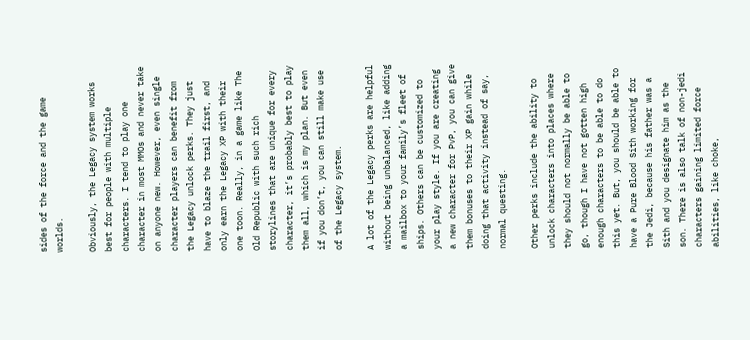sides of the force and the game worlds.

Obviously, the Legacy system works best for people with multiple characters. I tend to play one character in most MMOs and never take on anyone new. However, even single character players can benefit from the Legacy unlock perks. They just have to blaze the trail first, and only earn the Legacy XP with their one toon. Really, in a game like The Old Republic with such rich storylines that are unique for every character, it’s probably best to play them all, which is my plan. But even if you don’t, you can still make use of the Legacy system.

A lot of the Legacy perks are helpful without being unbalanced, like adding a mailbox to your family’s fleet of ships. Others can be customized to your play style. If you are creating a new character for PvP, you can give them bonuses to their XP gain while doing that activity instead of say, normal questing.

Other perks include the ability to unlock characters into places where they should not normally be able to go, though I have not gotten high enough characters to be able to do this yet. But, you should be able to have a Pure Blood Sith working for the Jedi, because his father was a Sith and you designate him as the son. There is also talk of non-jedi characters gaining limited force abilities, like choke,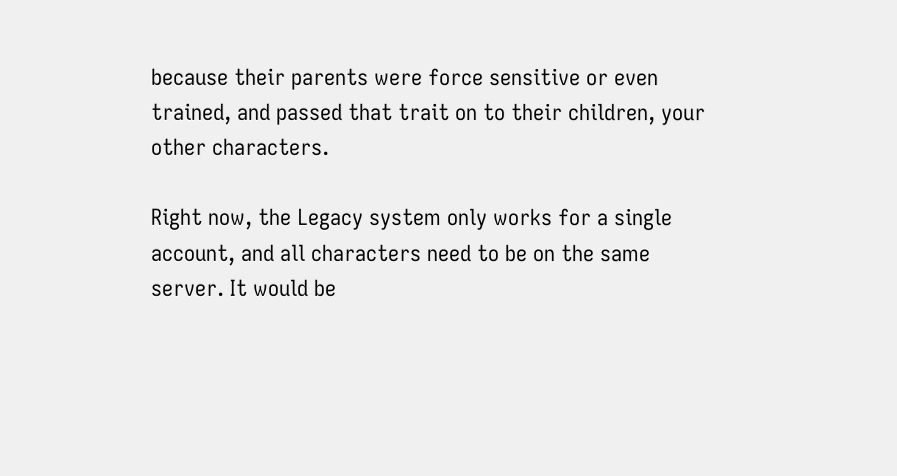because their parents were force sensitive or even trained, and passed that trait on to their children, your other characters.

Right now, the Legacy system only works for a single account, and all characters need to be on the same server. It would be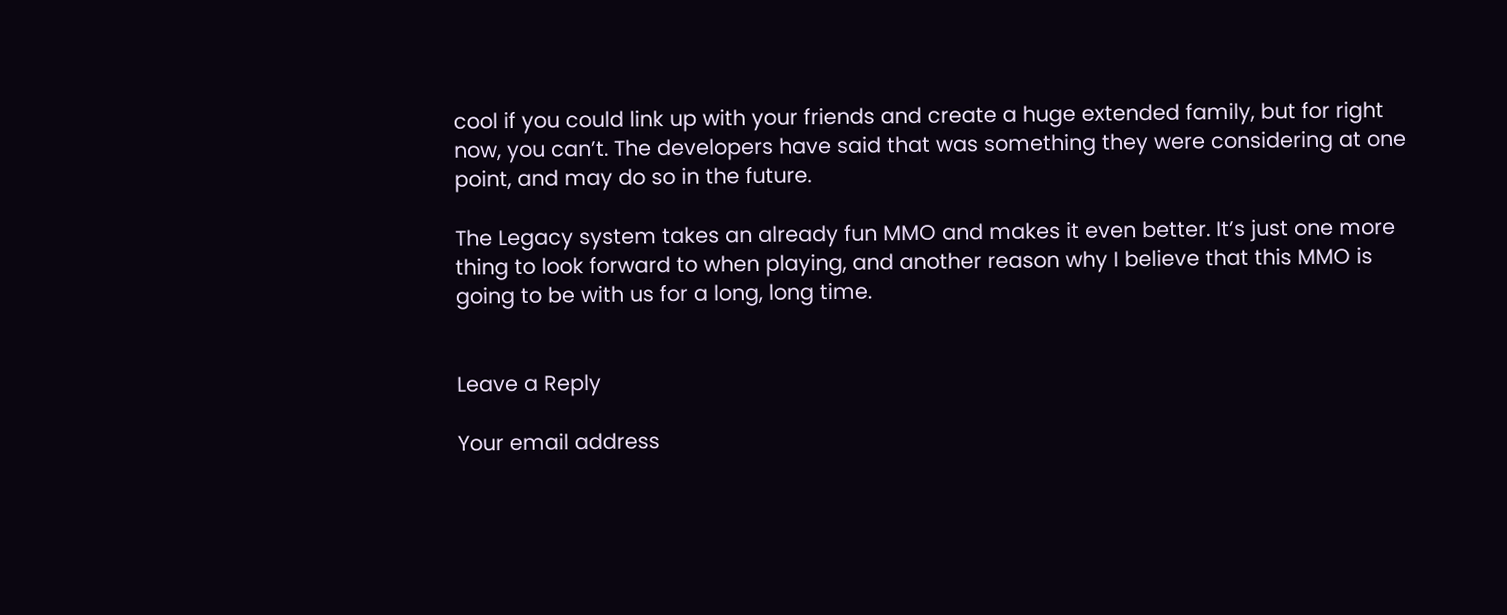cool if you could link up with your friends and create a huge extended family, but for right now, you can’t. The developers have said that was something they were considering at one point, and may do so in the future.

The Legacy system takes an already fun MMO and makes it even better. It’s just one more thing to look forward to when playing, and another reason why I believe that this MMO is going to be with us for a long, long time.


Leave a Reply

Your email address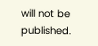will not be published.